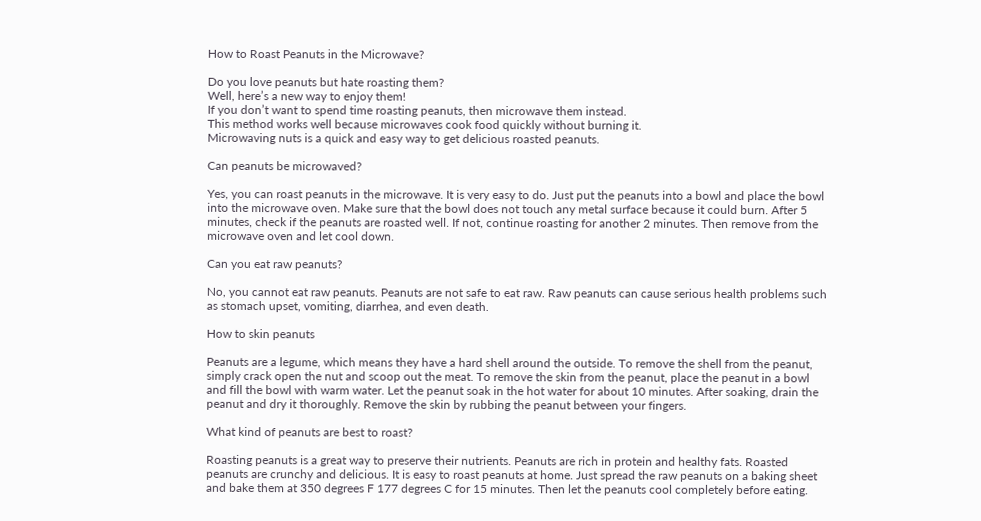How to Roast Peanuts in the Microwave?

Do you love peanuts but hate roasting them?
Well, here’s a new way to enjoy them!
If you don’t want to spend time roasting peanuts, then microwave them instead.
This method works well because microwaves cook food quickly without burning it.
Microwaving nuts is a quick and easy way to get delicious roasted peanuts.

Can peanuts be microwaved?

Yes, you can roast peanuts in the microwave. It is very easy to do. Just put the peanuts into a bowl and place the bowl into the microwave oven. Make sure that the bowl does not touch any metal surface because it could burn. After 5 minutes, check if the peanuts are roasted well. If not, continue roasting for another 2 minutes. Then remove from the microwave oven and let cool down.

Can you eat raw peanuts?

No, you cannot eat raw peanuts. Peanuts are not safe to eat raw. Raw peanuts can cause serious health problems such as stomach upset, vomiting, diarrhea, and even death.

How to skin peanuts

Peanuts are a legume, which means they have a hard shell around the outside. To remove the shell from the peanut, simply crack open the nut and scoop out the meat. To remove the skin from the peanut, place the peanut in a bowl and fill the bowl with warm water. Let the peanut soak in the hot water for about 10 minutes. After soaking, drain the peanut and dry it thoroughly. Remove the skin by rubbing the peanut between your fingers.

What kind of peanuts are best to roast?

Roasting peanuts is a great way to preserve their nutrients. Peanuts are rich in protein and healthy fats. Roasted peanuts are crunchy and delicious. It is easy to roast peanuts at home. Just spread the raw peanuts on a baking sheet and bake them at 350 degrees F 177 degrees C for 15 minutes. Then let the peanuts cool completely before eating.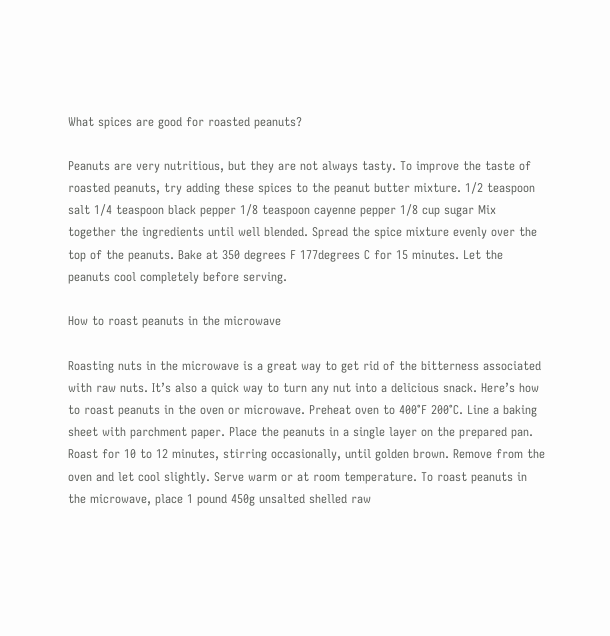What spices are good for roasted peanuts?

Peanuts are very nutritious, but they are not always tasty. To improve the taste of roasted peanuts, try adding these spices to the peanut butter mixture. 1/2 teaspoon salt 1/4 teaspoon black pepper 1/8 teaspoon cayenne pepper 1/8 cup sugar Mix together the ingredients until well blended. Spread the spice mixture evenly over the top of the peanuts. Bake at 350 degrees F 177degrees C for 15 minutes. Let the peanuts cool completely before serving.

How to roast peanuts in the microwave

Roasting nuts in the microwave is a great way to get rid of the bitterness associated with raw nuts. It’s also a quick way to turn any nut into a delicious snack. Here’s how to roast peanuts in the oven or microwave. Preheat oven to 400°F 200°C. Line a baking sheet with parchment paper. Place the peanuts in a single layer on the prepared pan. Roast for 10 to 12 minutes, stirring occasionally, until golden brown. Remove from the oven and let cool slightly. Serve warm or at room temperature. To roast peanuts in the microwave, place 1 pound 450g unsalted shelled raw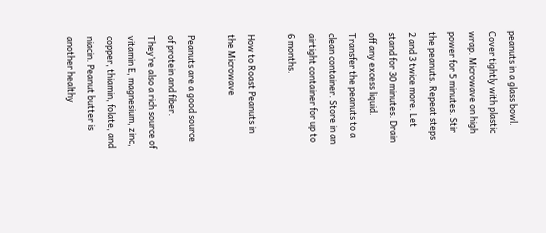peanuts in a glass bowl. Cover tightly with plastic wrap. Microwave on high power for 5 minutes. Stir the peanuts. Repeat steps 2 and 3 twice more. Let stand for 30 minutes. Drain off any excess liquid. Transfer the peanuts to a clean container. Store in an airtight container for up to 6 months.

How to Roast Peanuts in the Microwave

Peanuts are a good source of protein and fiber. They’re also a rich source of vitamin E, magnesium, zinc, copper, thiamin, folate, and niacin. Peanut butter is another healthy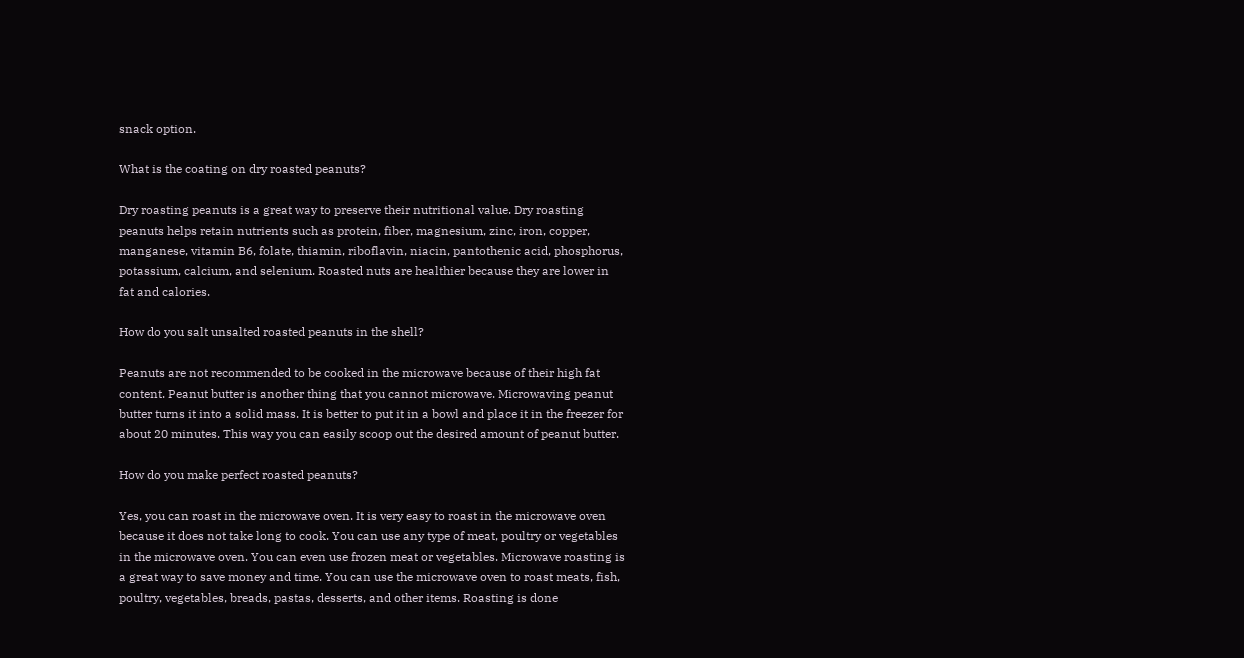snack option.

What is the coating on dry roasted peanuts?

Dry roasting peanuts is a great way to preserve their nutritional value. Dry roasting peanuts helps retain nutrients such as protein, fiber, magnesium, zinc, iron, copper, manganese, vitamin B6, folate, thiamin, riboflavin, niacin, pantothenic acid, phosphorus, potassium, calcium, and selenium. Roasted nuts are healthier because they are lower in fat and calories.

How do you salt unsalted roasted peanuts in the shell?

Peanuts are not recommended to be cooked in the microwave because of their high fat content. Peanut butter is another thing that you cannot microwave. Microwaving peanut butter turns it into a solid mass. It is better to put it in a bowl and place it in the freezer for about 20 minutes. This way you can easily scoop out the desired amount of peanut butter.

How do you make perfect roasted peanuts?

Yes, you can roast in the microwave oven. It is very easy to roast in the microwave oven because it does not take long to cook. You can use any type of meat, poultry or vegetables in the microwave oven. You can even use frozen meat or vegetables. Microwave roasting is a great way to save money and time. You can use the microwave oven to roast meats, fish, poultry, vegetables, breads, pastas, desserts, and other items. Roasting is done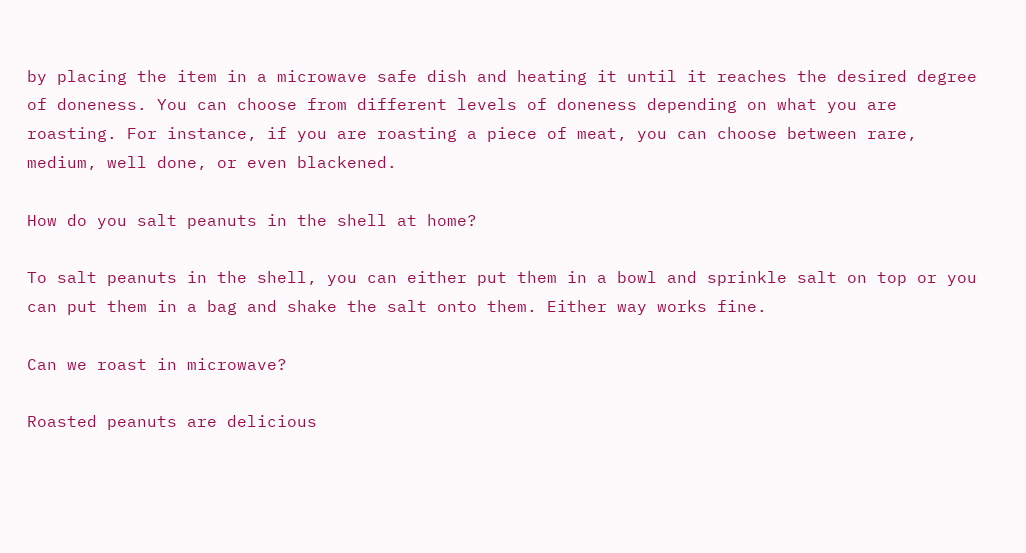by placing the item in a microwave safe dish and heating it until it reaches the desired degree of doneness. You can choose from different levels of doneness depending on what you are roasting. For instance, if you are roasting a piece of meat, you can choose between rare, medium, well done, or even blackened.

How do you salt peanuts in the shell at home?

To salt peanuts in the shell, you can either put them in a bowl and sprinkle salt on top or you can put them in a bag and shake the salt onto them. Either way works fine.

Can we roast in microwave?

Roasted peanuts are delicious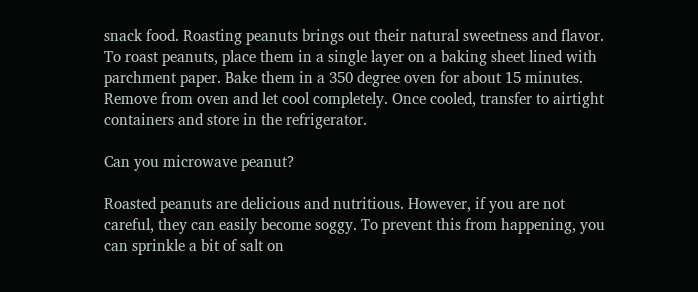snack food. Roasting peanuts brings out their natural sweetness and flavor. To roast peanuts, place them in a single layer on a baking sheet lined with parchment paper. Bake them in a 350 degree oven for about 15 minutes. Remove from oven and let cool completely. Once cooled, transfer to airtight containers and store in the refrigerator.

Can you microwave peanut?

Roasted peanuts are delicious and nutritious. However, if you are not careful, they can easily become soggy. To prevent this from happening, you can sprinkle a bit of salt on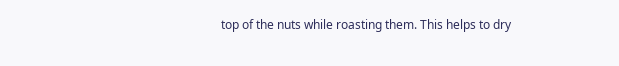top of the nuts while roasting them. This helps to dry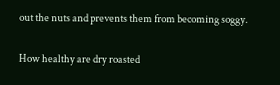out the nuts and prevents them from becoming soggy.

How healthy are dry roasted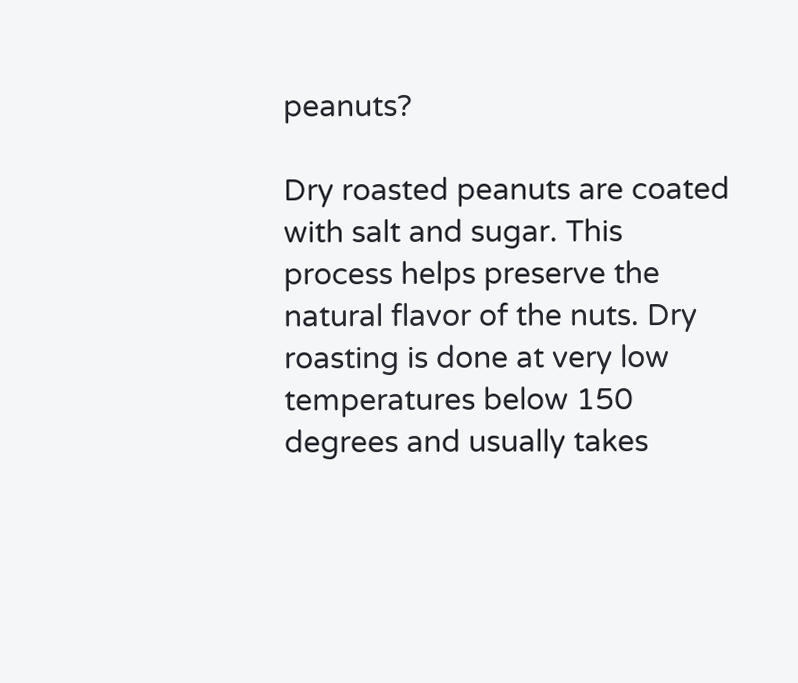peanuts?

Dry roasted peanuts are coated with salt and sugar. This process helps preserve the natural flavor of the nuts. Dry roasting is done at very low temperatures below 150 degrees and usually takes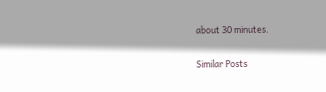about 30 minutes.

Similar Posts